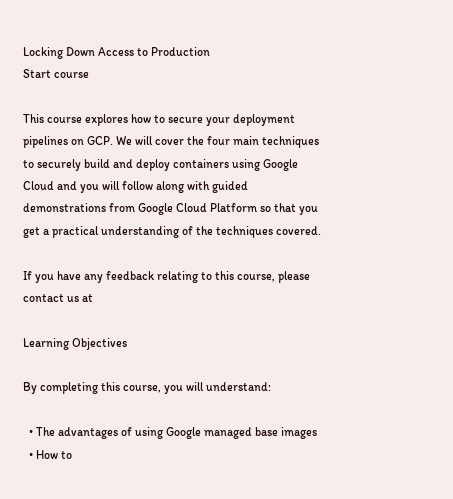Locking Down Access to Production
Start course

This course explores how to secure your deployment pipelines on GCP. We will cover the four main techniques to securely build and deploy containers using Google Cloud and you will follow along with guided demonstrations from Google Cloud Platform so that you get a practical understanding of the techniques covered.

If you have any feedback relating to this course, please contact us at

Learning Objectives

By completing this course, you will understand:

  • The advantages of using Google managed base images
  • How to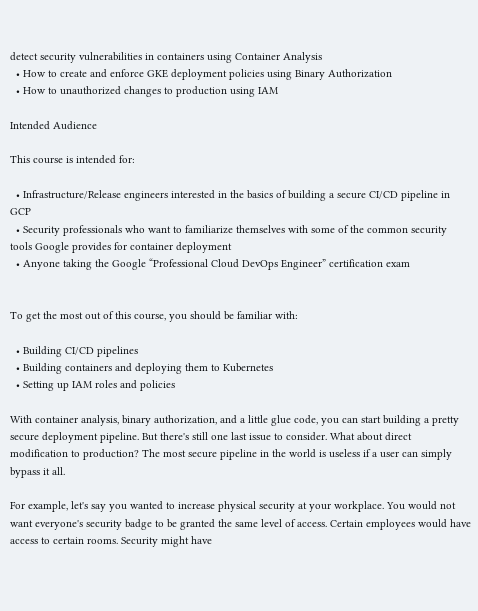detect security vulnerabilities in containers using Container Analysis
  • How to create and enforce GKE deployment policies using Binary Authorization
  • How to unauthorized changes to production using IAM

Intended Audience

This course is intended for:

  • Infrastructure/Release engineers interested in the basics of building a secure CI/CD pipeline in GCP
  • Security professionals who want to familiarize themselves with some of the common security tools Google provides for container deployment
  • Anyone taking the Google “Professional Cloud DevOps Engineer” certification exam


To get the most out of this course, you should be familiar with:

  • Building CI/CD pipelines
  • Building containers and deploying them to Kubernetes
  • Setting up IAM roles and policies

With container analysis, binary authorization, and a little glue code, you can start building a pretty secure deployment pipeline. But there's still one last issue to consider. What about direct modification to production? The most secure pipeline in the world is useless if a user can simply bypass it all.

For example, let's say you wanted to increase physical security at your workplace. You would not want everyone's security badge to be granted the same level of access. Certain employees would have access to certain rooms. Security might have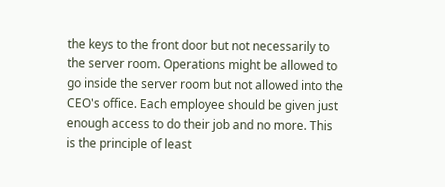the keys to the front door but not necessarily to the server room. Operations might be allowed to go inside the server room but not allowed into the CEO's office. Each employee should be given just enough access to do their job and no more. This is the principle of least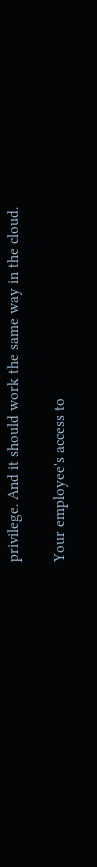privilege. And it should work the same way in the cloud.

Your employee's access to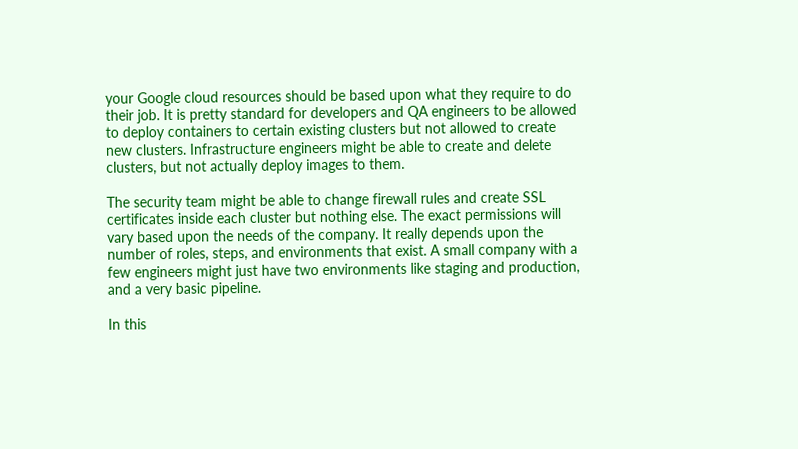your Google cloud resources should be based upon what they require to do their job. It is pretty standard for developers and QA engineers to be allowed to deploy containers to certain existing clusters but not allowed to create new clusters. Infrastructure engineers might be able to create and delete clusters, but not actually deploy images to them.

The security team might be able to change firewall rules and create SSL certificates inside each cluster but nothing else. The exact permissions will vary based upon the needs of the company. It really depends upon the number of roles, steps, and environments that exist. A small company with a few engineers might just have two environments like staging and production, and a very basic pipeline.

In this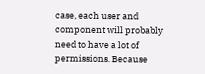case, each user and component will probably need to have a lot of permissions. Because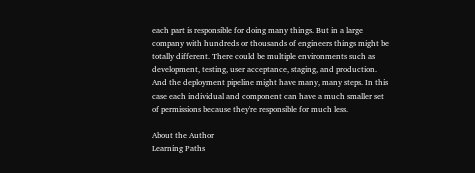each part is responsible for doing many things. But in a large company with hundreds or thousands of engineers things might be totally different. There could be multiple environments such as development, testing, user acceptance, staging, and production. And the deployment pipeline might have many, many steps. In this case each individual and component can have a much smaller set of permissions because they're responsible for much less.

About the Author
Learning Paths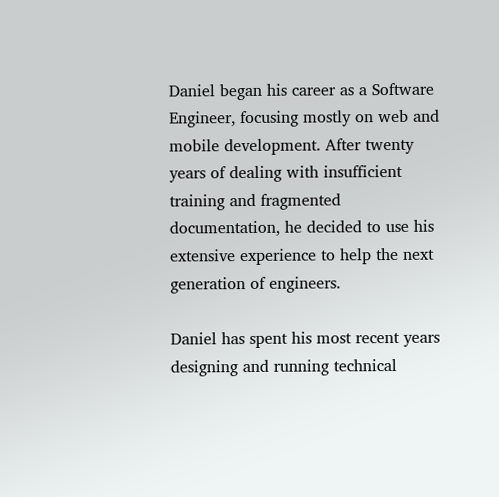Daniel began his career as a Software Engineer, focusing mostly on web and mobile development. After twenty years of dealing with insufficient training and fragmented documentation, he decided to use his extensive experience to help the next generation of engineers.

Daniel has spent his most recent years designing and running technical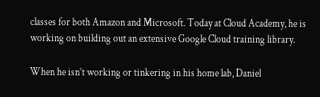classes for both Amazon and Microsoft. Today at Cloud Academy, he is working on building out an extensive Google Cloud training library.

When he isn’t working or tinkering in his home lab, Daniel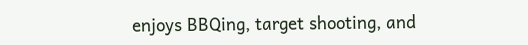enjoys BBQing, target shooting, and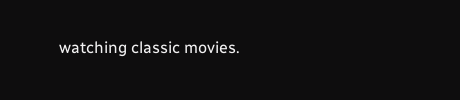watching classic movies.